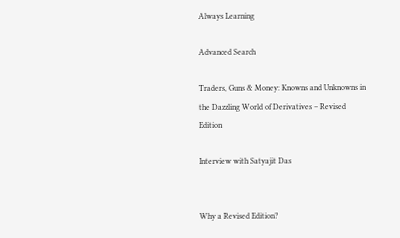Always Learning

Advanced Search

Traders, Guns & Money: Knowns and Unknowns in the Dazzling World of Derivatives – Revised Edition

Interview with Satyajit Das


Why a Revised Edition?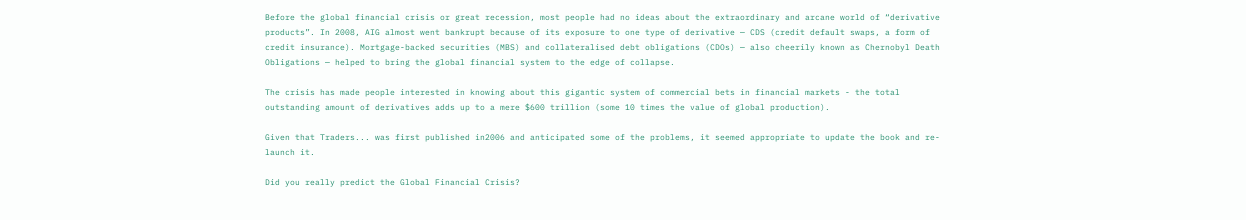Before the global financial crisis or great recession, most people had no ideas about the extraordinary and arcane world of “derivative products”. In 2008, AIG almost went bankrupt because of its exposure to one type of derivative — CDS (credit default swaps, a form of credit insurance). Mortgage-backed securities (MBS) and collateralised debt obligations (CDOs) — also cheerily known as Chernobyl Death Obligations — helped to bring the global financial system to the edge of collapse.

The crisis has made people interested in knowing about this gigantic system of commercial bets in financial markets - the total outstanding amount of derivatives adds up to a mere $600 trillion (some 10 times the value of global production).

Given that Traders... was first published in2006 and anticipated some of the problems, it seemed appropriate to update the book and re-launch it.

Did you really predict the Global Financial Crisis?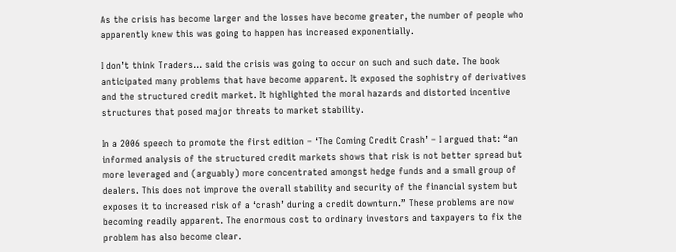As the crisis has become larger and the losses have become greater, the number of people who apparently knew this was going to happen has increased exponentially.

I don’t think Traders… said the crisis was going to occur on such and such date. The book anticipated many problems that have become apparent. It exposed the sophistry of derivatives and the structured credit market. It highlighted the moral hazards and distorted incentive structures that posed major threats to market stability.

In a 2006 speech to promote the first edition – ‘The Coming Credit Crash’ – I argued that: “an informed analysis of the structured credit markets shows that risk is not better spread but more leveraged and (arguably) more concentrated amongst hedge funds and a small group of dealers. This does not improve the overall stability and security of the financial system but exposes it to increased risk of a ‘crash’ during a credit downturn.” These problems are now becoming readily apparent. The enormous cost to ordinary investors and taxpayers to fix the problem has also become clear.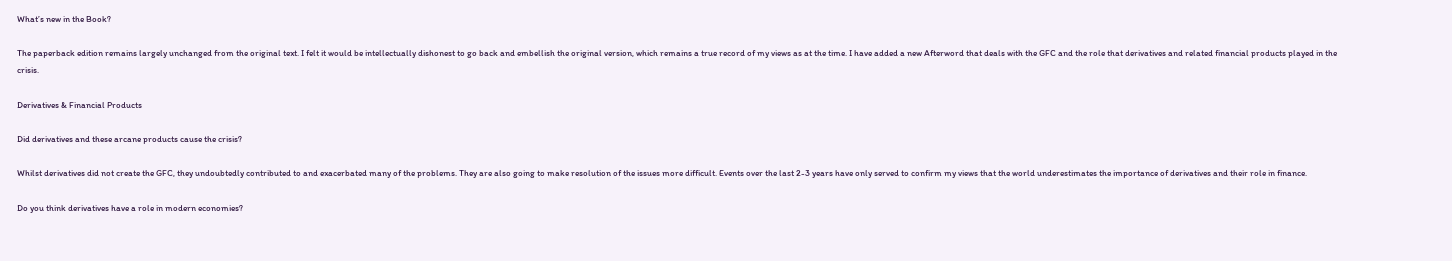What’s new in the Book?

The paperback edition remains largely unchanged from the original text. I felt it would be intellectually dishonest to go back and embellish the original version, which remains a true record of my views as at the time. I have added a new Afterword that deals with the GFC and the role that derivatives and related financial products played in the crisis.

Derivatives & Financial Products

Did derivatives and these arcane products cause the crisis?

Whilst derivatives did not create the GFC, they undoubtedly contributed to and exacerbated many of the problems. They are also going to make resolution of the issues more difficult. Events over the last 2-3 years have only served to confirm my views that the world underestimates the importance of derivatives and their role in finance.

Do you think derivatives have a role in modern economies?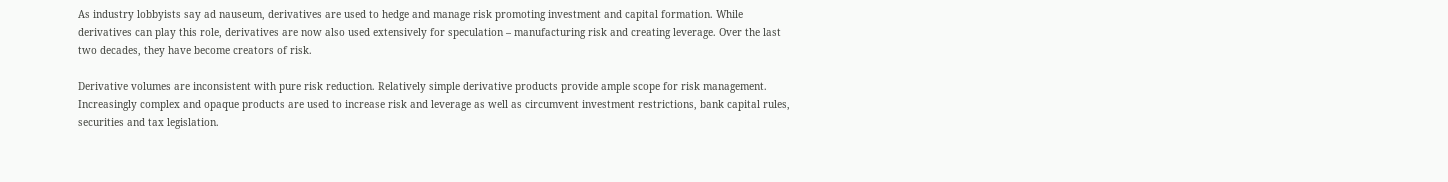As industry lobbyists say ad nauseum, derivatives are used to hedge and manage risk promoting investment and capital formation. While derivatives can play this role, derivatives are now also used extensively for speculation – manufacturing risk and creating leverage. Over the last two decades, they have become creators of risk.

Derivative volumes are inconsistent with pure risk reduction. Relatively simple derivative products provide ample scope for risk management. Increasingly complex and opaque products are used to increase risk and leverage as well as circumvent investment restrictions, bank capital rules, securities and tax legislation.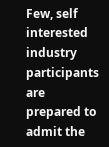Few, self interested industry participants are prepared to admit the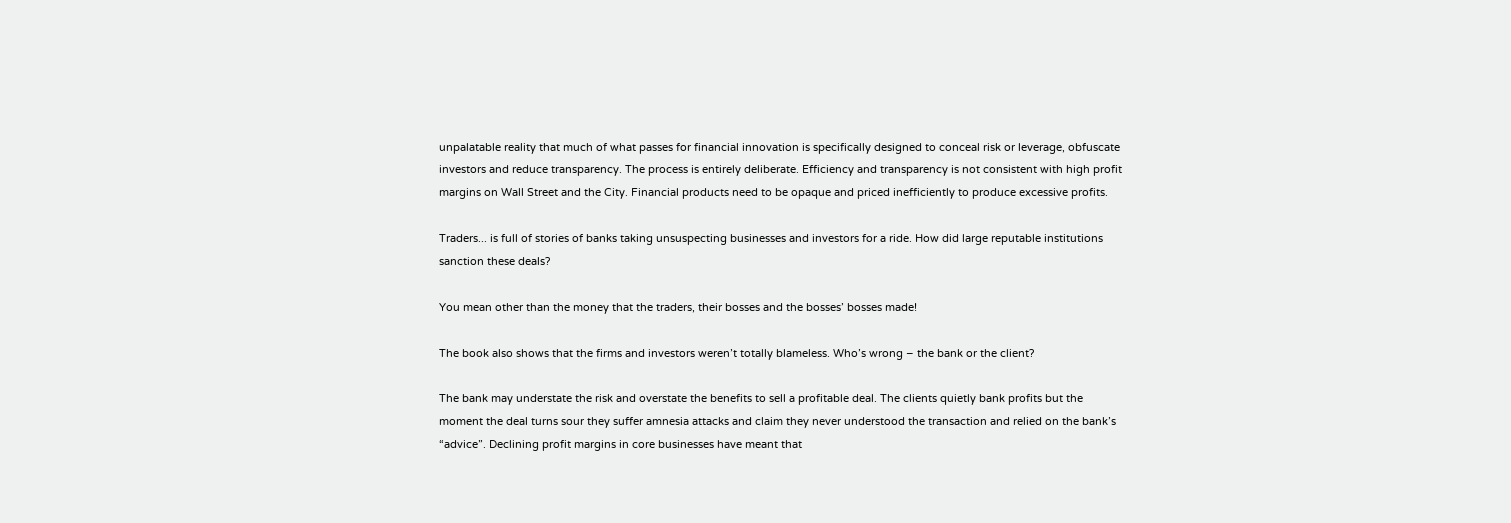unpalatable reality that much of what passes for financial innovation is specifically designed to conceal risk or leverage, obfuscate investors and reduce transparency. The process is entirely deliberate. Efficiency and transparency is not consistent with high profit margins on Wall Street and the City. Financial products need to be opaque and priced inefficiently to produce excessive profits.

Traders... is full of stories of banks taking unsuspecting businesses and investors for a ride. How did large reputable institutions sanction these deals?

You mean other than the money that the traders, their bosses and the bosses’ bosses made!

The book also shows that the firms and investors weren’t totally blameless. Who’s wrong – the bank or the client?

The bank may understate the risk and overstate the benefits to sell a profitable deal. The clients quietly bank profits but the moment the deal turns sour they suffer amnesia attacks and claim they never understood the transaction and relied on the bank’s “advice”. Declining profit margins in core businesses have meant that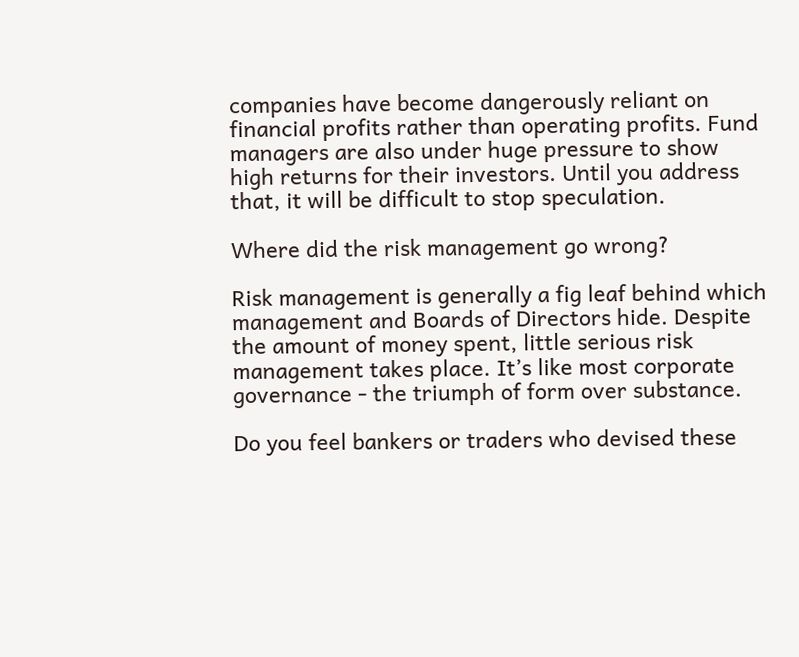companies have become dangerously reliant on financial profits rather than operating profits. Fund managers are also under huge pressure to show high returns for their investors. Until you address that, it will be difficult to stop speculation.

Where did the risk management go wrong?

Risk management is generally a fig leaf behind which management and Boards of Directors hide. Despite the amount of money spent, little serious risk management takes place. It’s like most corporate governance - the triumph of form over substance.

Do you feel bankers or traders who devised these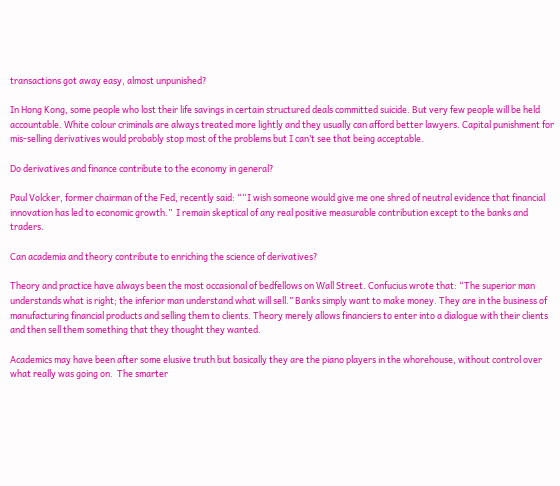transactions got away easy, almost unpunished?

In Hong Kong, some people who lost their life savings in certain structured deals committed suicide. But very few people will be held accountable. White colour criminals are always treated more lightly and they usually can afford better lawyers. Capital punishment for mis-selling derivatives would probably stop most of the problems but I can’t see that being acceptable.

Do derivatives and finance contribute to the economy in general?

Paul Volcker, former chairman of the Fed, recently said: ““I wish someone would give me one shred of neutral evidence that financial innovation has led to economic growth.”  I remain skeptical of any real positive measurable contribution except to the banks and traders.

Can academia and theory contribute to enriching the science of derivatives?

Theory and practice have always been the most occasional of bedfellows on Wall Street. Confucius wrote that: “The superior man understands what is right; the inferior man understand what will sell.” Banks simply want to make money. They are in the business of manufacturing financial products and selling them to clients. Theory merely allows financiers to enter into a dialogue with their clients and then sell them something that they thought they wanted.

Academics may have been after some elusive truth but basically they are the piano players in the whorehouse, without control over what really was going on.  The smarter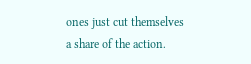ones just cut themselves a share of the action.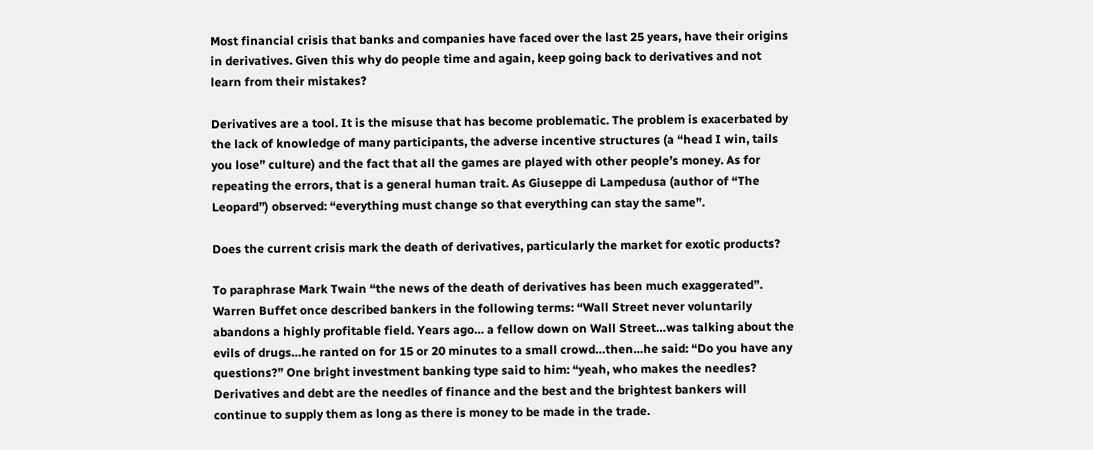Most financial crisis that banks and companies have faced over the last 25 years, have their origins in derivatives. Given this why do people time and again, keep going back to derivatives and not learn from their mistakes?

Derivatives are a tool. It is the misuse that has become problematic. The problem is exacerbated by the lack of knowledge of many participants, the adverse incentive structures (a “head I win, tails you lose” culture) and the fact that all the games are played with other people’s money. As for repeating the errors, that is a general human trait. As Giuseppe di Lampedusa (author of “The Leopard”) observed: “everything must change so that everything can stay the same”.

Does the current crisis mark the death of derivatives, particularly the market for exotic products?

To paraphrase Mark Twain “the news of the death of derivatives has been much exaggerated”. Warren Buffet once described bankers in the following terms: “Wall Street never voluntarily abandons a highly profitable field. Years ago… a fellow down on Wall Street…was talking about the evils of drugs…he ranted on for 15 or 20 minutes to a small crowd…then…he said: “Do you have any questions?” One bright investment banking type said to him: “yeah, who makes the needles? Derivatives and debt are the needles of finance and the best and the brightest bankers will continue to supply them as long as there is money to be made in the trade.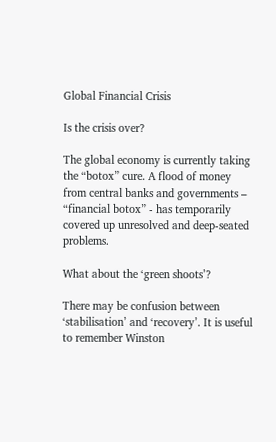Global Financial Crisis

Is the crisis over?

The global economy is currently taking the “botox” cure. A flood of money from central banks and governments – “financial botox” - has temporarily covered up unresolved and deep-seated problems.

What about the ‘green shoots’?

There may be confusion between ‘stabilisation’ and ‘recovery’. It is useful to remember Winston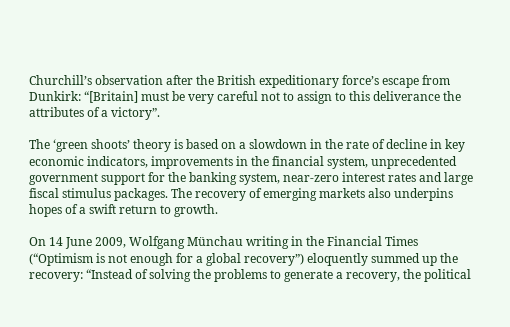Churchill’s observation after the British expeditionary force’s escape from Dunkirk: “[Britain] must be very careful not to assign to this deliverance the attributes of a victory”.

The ‘green shoots’ theory is based on a slowdown in the rate of decline in key economic indicators, improvements in the financial system, unprecedented government support for the banking system, near-zero interest rates and large fiscal stimulus packages. The recovery of emerging markets also underpins hopes of a swift return to growth.

On 14 June 2009, Wolfgang Münchau writing in the Financial Times (“Optimism is not enough for a global recovery”) eloquently summed up the recovery: “Instead of solving the problems to generate a recovery, the political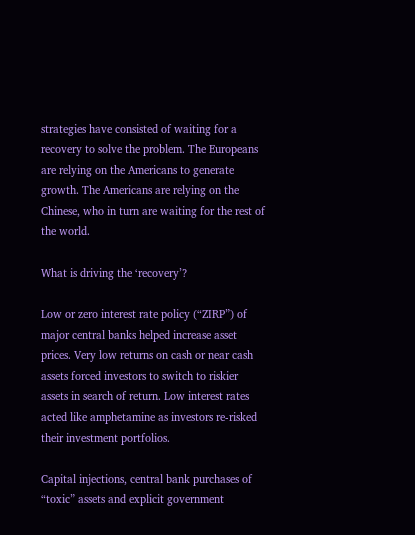strategies have consisted of waiting for a recovery to solve the problem. The Europeans are relying on the Americans to generate growth. The Americans are relying on the Chinese, who in turn are waiting for the rest of the world.

What is driving the ‘recovery’?

Low or zero interest rate policy (“ZIRP”) of major central banks helped increase asset prices. Very low returns on cash or near cash assets forced investors to switch to riskier assets in search of return. Low interest rates acted like amphetamine as investors re-risked their investment portfolios.

Capital injections, central bank purchases of “toxic” assets and explicit government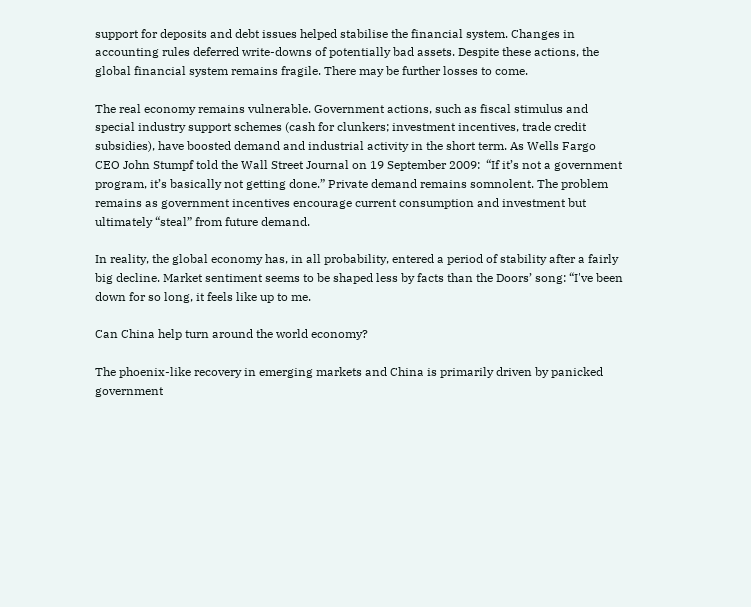support for deposits and debt issues helped stabilise the financial system. Changes in accounting rules deferred write-downs of potentially bad assets. Despite these actions, the global financial system remains fragile. There may be further losses to come.

The real economy remains vulnerable. Government actions, such as fiscal stimulus and special industry support schemes (cash for clunkers; investment incentives, trade credit subsidies), have boosted demand and industrial activity in the short term. As Wells Fargo CEO John Stumpf told the Wall Street Journal on 19 September 2009:  “If it’s not a government program, it’s basically not getting done.” Private demand remains somnolent. The problem remains as government incentives encourage current consumption and investment but ultimately “steal” from future demand.

In reality, the global economy has, in all probability, entered a period of stability after a fairly big decline. Market sentiment seems to be shaped less by facts than the Doors’ song: “I've been down for so long, it feels like up to me.

Can China help turn around the world economy?

The phoenix-like recovery in emerging markets and China is primarily driven by panicked government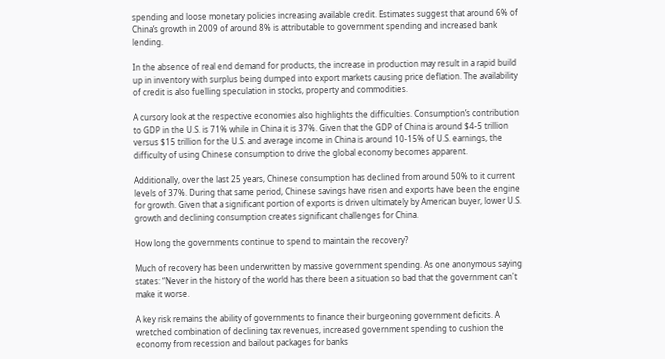spending and loose monetary policies increasing available credit. Estimates suggest that around 6% of China’s growth in 2009 of around 8% is attributable to government spending and increased bank lending.

In the absence of real end demand for products, the increase in production may result in a rapid build up in inventory with surplus being dumped into export markets causing price deflation. The availability of credit is also fuelling speculation in stocks, property and commodities.

A cursory look at the respective economies also highlights the difficulties. Consumption’s contribution to GDP in the U.S. is 71% while in China it is 37%. Given that the GDP of China is around $4-5 trillion versus $15 trillion for the U.S. and average income in China is around 10-15% of U.S. earnings, the difficulty of using Chinese consumption to drive the global economy becomes apparent.

Additionally, over the last 25 years, Chinese consumption has declined from around 50% to it current levels of 37%. During that same period, Chinese savings have risen and exports have been the engine for growth. Given that a significant portion of exports is driven ultimately by American buyer, lower U.S. growth and declining consumption creates significant challenges for China.

How long the governments continue to spend to maintain the recovery?

Much of recovery has been underwritten by massive government spending. As one anonymous saying states: “Never in the history of the world has there been a situation so bad that the government can't make it worse.

A key risk remains the ability of governments to finance their burgeoning government deficits. A wretched combination of declining tax revenues, increased government spending to cushion the economy from recession and bailout packages for banks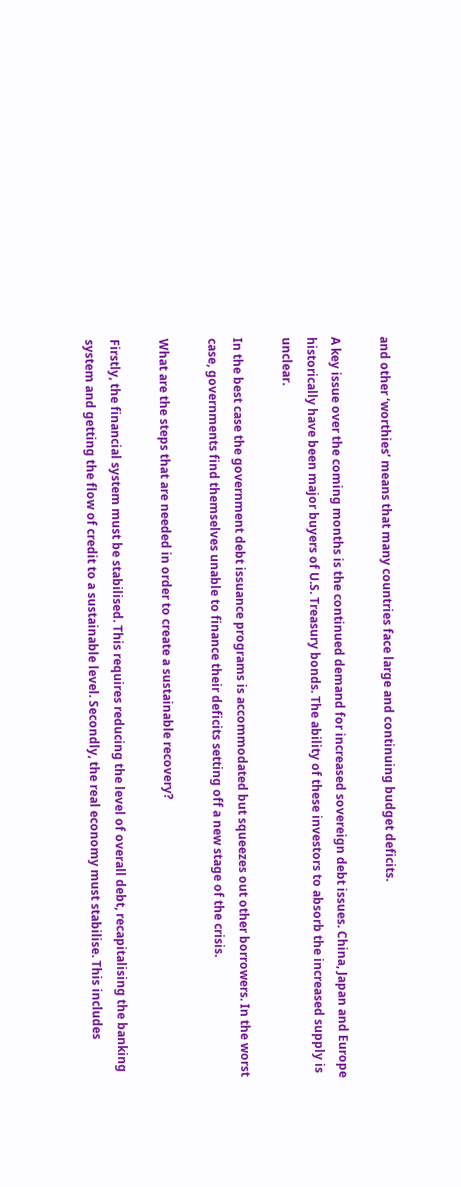and other ‘worthies’ means that many countries face large and continuing budget deficits.

A key issue over the coming months is the continued demand for increased sovereign debt issues. China, Japan and Europe historically have been major buyers of U.S. Treasury bonds. The ability of these investors to absorb the increased supply is unclear.

In the best case the government debt issuance programs is accommodated but squeezes out other borrowers. In the worst case, governments find themselves unable to finance their deficits setting off a new stage of the crisis.

What are the steps that are needed in order to create a sustainable recovery?

Firstly, the financial system must be stabilised. This requires reducing the level of overall debt, recapitalising the banking system and getting the flow of credit to a sustainable level. Secondly, the real economy must stabilise. This includes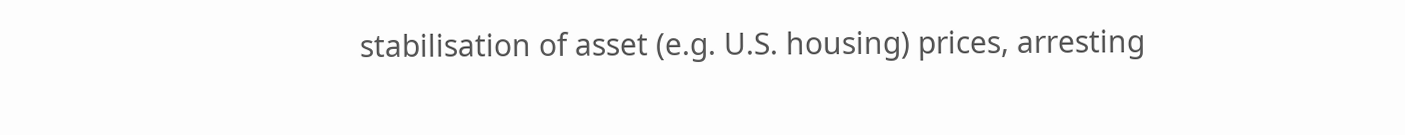stabilisation of asset (e.g. U.S. housing) prices, arresting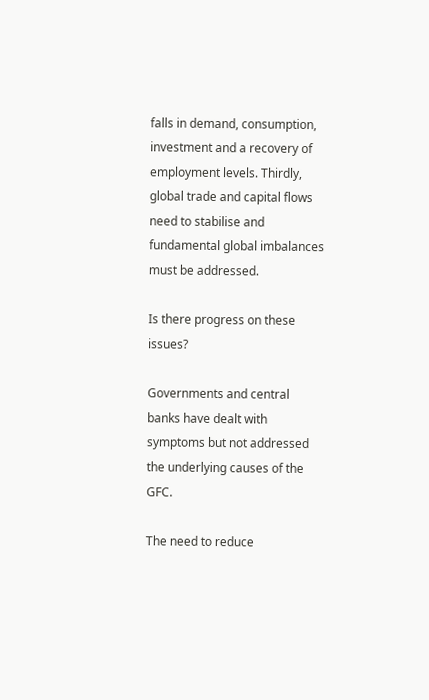falls in demand, consumption, investment and a recovery of employment levels. Thirdly, global trade and capital flows need to stabilise and fundamental global imbalances must be addressed.

Is there progress on these issues?

Governments and central banks have dealt with symptoms but not addressed the underlying causes of the GFC.

The need to reduce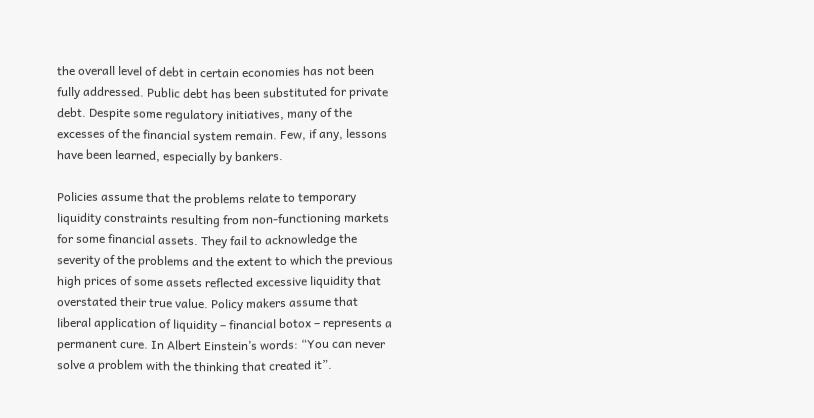the overall level of debt in certain economies has not been fully addressed. Public debt has been substituted for private debt. Despite some regulatory initiatives, many of the excesses of the financial system remain. Few, if any, lessons have been learned, especially by bankers.

Policies assume that the problems relate to temporary liquidity constraints resulting from non-functioning markets for some financial assets. They fail to acknowledge the severity of the problems and the extent to which the previous high prices of some assets reflected excessive liquidity that overstated their true value. Policy makers assume that liberal application of liquidity – financial botox – represents a permanent cure. In Albert Einstein’s words: “You can never solve a problem with the thinking that created it”.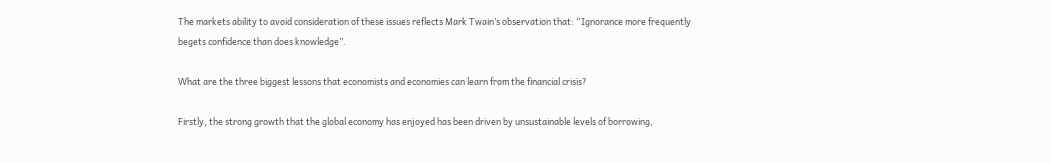The markets ability to avoid consideration of these issues reflects Mark Twain’s observation that: “Ignorance more frequently begets confidence than does knowledge”.

What are the three biggest lessons that economists and economies can learn from the financial crisis?

Firstly, the strong growth that the global economy has enjoyed has been driven by unsustainable levels of borrowing,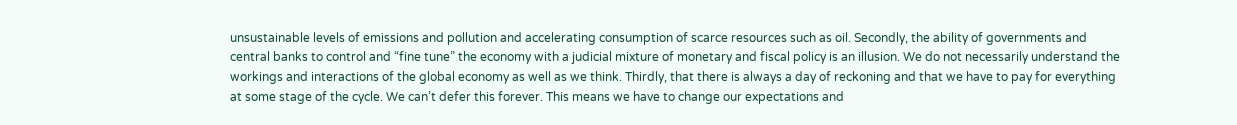unsustainable levels of emissions and pollution and accelerating consumption of scarce resources such as oil. Secondly, the ability of governments and central banks to control and “fine tune” the economy with a judicial mixture of monetary and fiscal policy is an illusion. We do not necessarily understand the workings and interactions of the global economy as well as we think. Thirdly, that there is always a day of reckoning and that we have to pay for everything at some stage of the cycle. We can’t defer this forever. This means we have to change our expectations and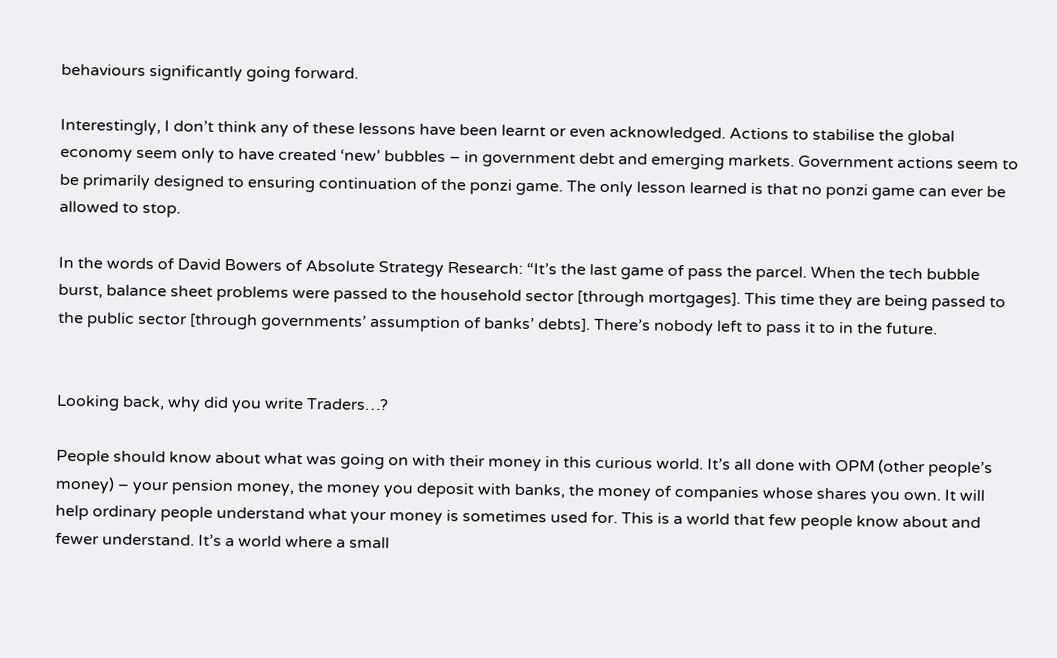behaviours significantly going forward.

Interestingly, I don’t think any of these lessons have been learnt or even acknowledged. Actions to stabilise the global economy seem only to have created ‘new’ bubbles – in government debt and emerging markets. Government actions seem to be primarily designed to ensuring continuation of the ponzi game. The only lesson learned is that no ponzi game can ever be allowed to stop.

In the words of David Bowers of Absolute Strategy Research: “It’s the last game of pass the parcel. When the tech bubble burst, balance sheet problems were passed to the household sector [through mortgages]. This time they are being passed to the public sector [through governments’ assumption of banks’ debts]. There’s nobody left to pass it to in the future.


Looking back, why did you write Traders…?

People should know about what was going on with their money in this curious world. It’s all done with OPM (other people’s money) – your pension money, the money you deposit with banks, the money of companies whose shares you own. It will help ordinary people understand what your money is sometimes used for. This is a world that few people know about and fewer understand. It’s a world where a small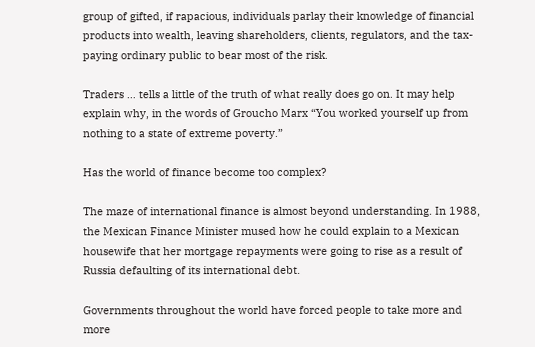group of gifted, if rapacious, individuals parlay their knowledge of financial products into wealth, leaving shareholders, clients, regulators, and the tax-paying ordinary public to bear most of the risk.

Traders … tells a little of the truth of what really does go on. It may help explain why, in the words of Groucho Marx “You worked yourself up from nothing to a state of extreme poverty.”

Has the world of finance become too complex?

The maze of international finance is almost beyond understanding. In 1988, the Mexican Finance Minister mused how he could explain to a Mexican housewife that her mortgage repayments were going to rise as a result of Russia defaulting of its international debt.

Governments throughout the world have forced people to take more and more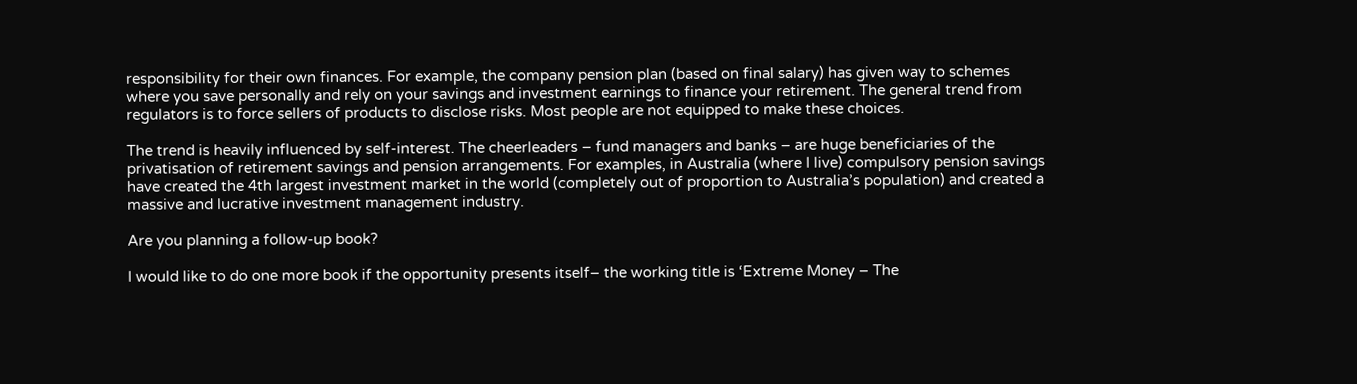responsibility for their own finances. For example, the company pension plan (based on final salary) has given way to schemes where you save personally and rely on your savings and investment earnings to finance your retirement. The general trend from regulators is to force sellers of products to disclose risks. Most people are not equipped to make these choices.

The trend is heavily influenced by self-interest. The cheerleaders – fund managers and banks – are huge beneficiaries of the privatisation of retirement savings and pension arrangements. For examples, in Australia (where I live) compulsory pension savings have created the 4th largest investment market in the world (completely out of proportion to Australia’s population) and created a massive and lucrative investment management industry.

Are you planning a follow-up book?

I would like to do one more book if the opportunity presents itself– the working title is ‘Extreme Money – The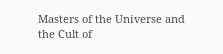Masters of the Universe and the Cult of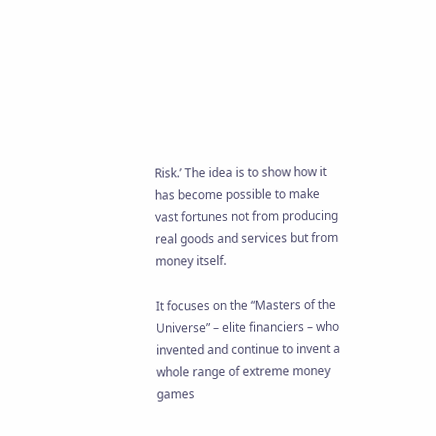Risk.’ The idea is to show how it has become possible to make vast fortunes not from producing real goods and services but from money itself.

It focuses on the “Masters of the Universe” – elite financiers – who invented and continue to invent a whole range of extreme money games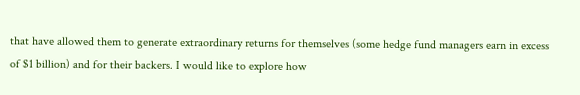that have allowed them to generate extraordinary returns for themselves (some hedge fund managers earn in excess of $1 billion) and for their backers. I would like to explore how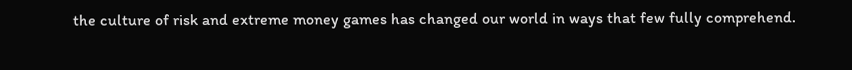the culture of risk and extreme money games has changed our world in ways that few fully comprehend.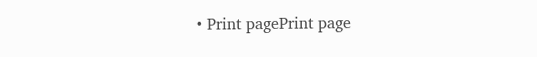• Print pagePrint page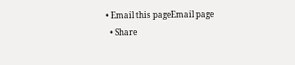• Email this pageEmail page
  • Share